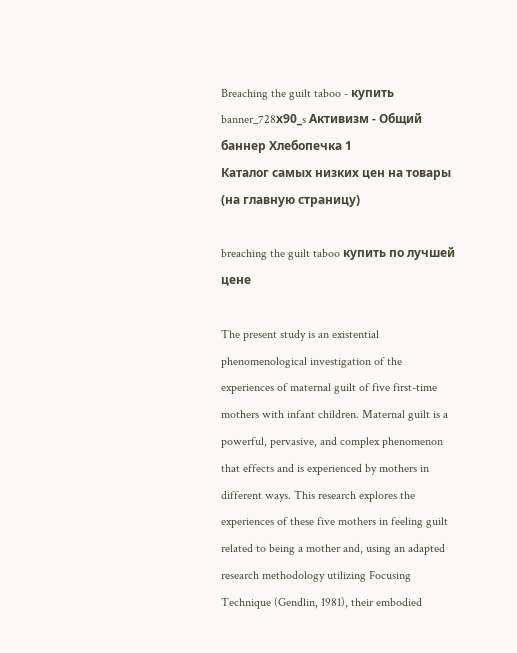Breaching the guilt taboo - купить
banner_728х90_s Активизм - Общий баннер Хлебопечка 1
Каталог самых низких цен на товары (на главную страницу)

breaching the guilt taboo купить по лучшей цене

The present study is an existential phenomenological investigation of the experiences of maternal guilt of five first-time mothers with infant children. Maternal guilt is a powerful, pervasive, and complex phenomenon that effects and is experienced by mothers in different ways. This research explores the experiences of these five mothers in feeling guilt related to being a mother and, using an adapted research methodology utilizing Focusing Technique (Gendlin, 1981), their embodied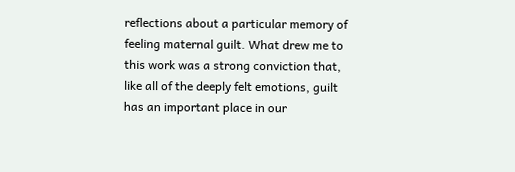reflections about a particular memory of feeling maternal guilt. What drew me to this work was a strong conviction that, like all of the deeply felt emotions, guilt has an important place in our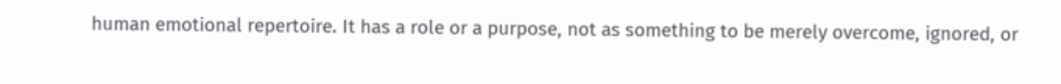human emotional repertoire. It has a role or a purpose, not as something to be merely overcome, ignored, or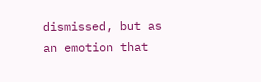dismissed, but as an emotion that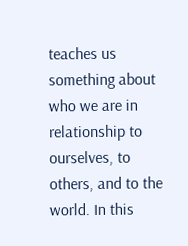teaches us something about who we are in relationship to ourselves, to others, and to the world. In this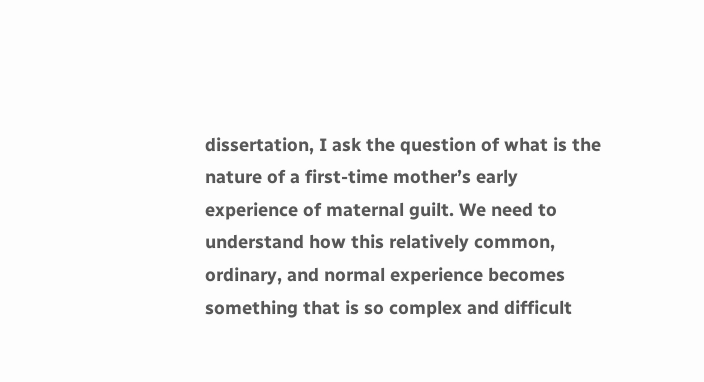dissertation, I ask the question of what is the nature of a first-time mother’s early experience of maternal guilt. We need to understand how this relatively common, ordinary, and normal experience becomes something that is so complex and difficult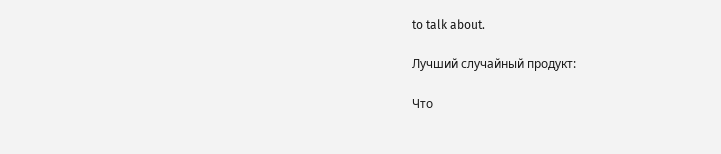to talk about.

Лучший случайный продукт:

Что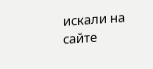искали на сайте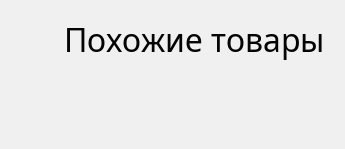Похожие товары